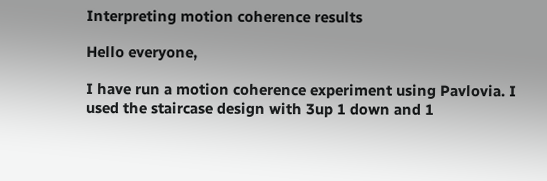Interpreting motion coherence results

Hello everyone,

I have run a motion coherence experiment using Pavlovia. I used the staircase design with 3up 1 down and 1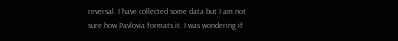reversal. I have collected some data but I am not sure how Pavlovia formats it. I was wondering if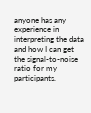anyone has any experience in interpreting the data and how I can get the signal-to-noise ratio for my participants.